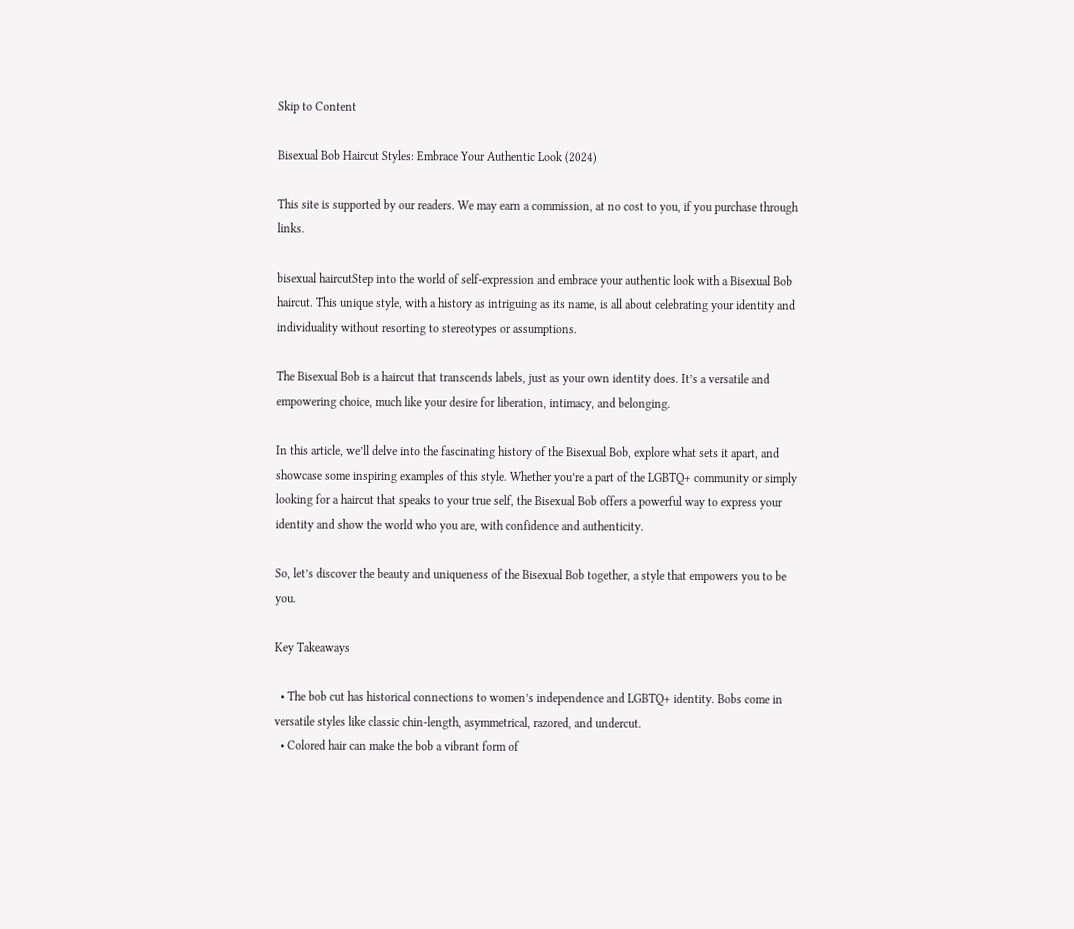Skip to Content

Bisexual Bob Haircut Styles: Embrace Your Authentic Look (2024)

This site is supported by our readers. We may earn a commission, at no cost to you, if you purchase through links.

bisexual haircutStep into the world of self-expression and embrace your authentic look with a Bisexual Bob haircut. This unique style, with a history as intriguing as its name, is all about celebrating your identity and individuality without resorting to stereotypes or assumptions.

The Bisexual Bob is a haircut that transcends labels, just as your own identity does. It’s a versatile and empowering choice, much like your desire for liberation, intimacy, and belonging.

In this article, we’ll delve into the fascinating history of the Bisexual Bob, explore what sets it apart, and showcase some inspiring examples of this style. Whether you’re a part of the LGBTQ+ community or simply looking for a haircut that speaks to your true self, the Bisexual Bob offers a powerful way to express your identity and show the world who you are, with confidence and authenticity.

So, let’s discover the beauty and uniqueness of the Bisexual Bob together, a style that empowers you to be you.

Key Takeaways

  • The bob cut has historical connections to women’s independence and LGBTQ+ identity. Bobs come in versatile styles like classic chin-length, asymmetrical, razored, and undercut.
  • Colored hair can make the bob a vibrant form of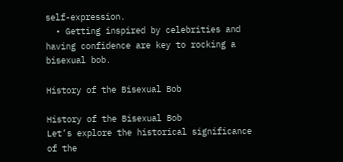self-expression.
  • Getting inspired by celebrities and having confidence are key to rocking a bisexual bob.

History of the Bisexual Bob

History of the Bisexual Bob
Let’s explore the historical significance of the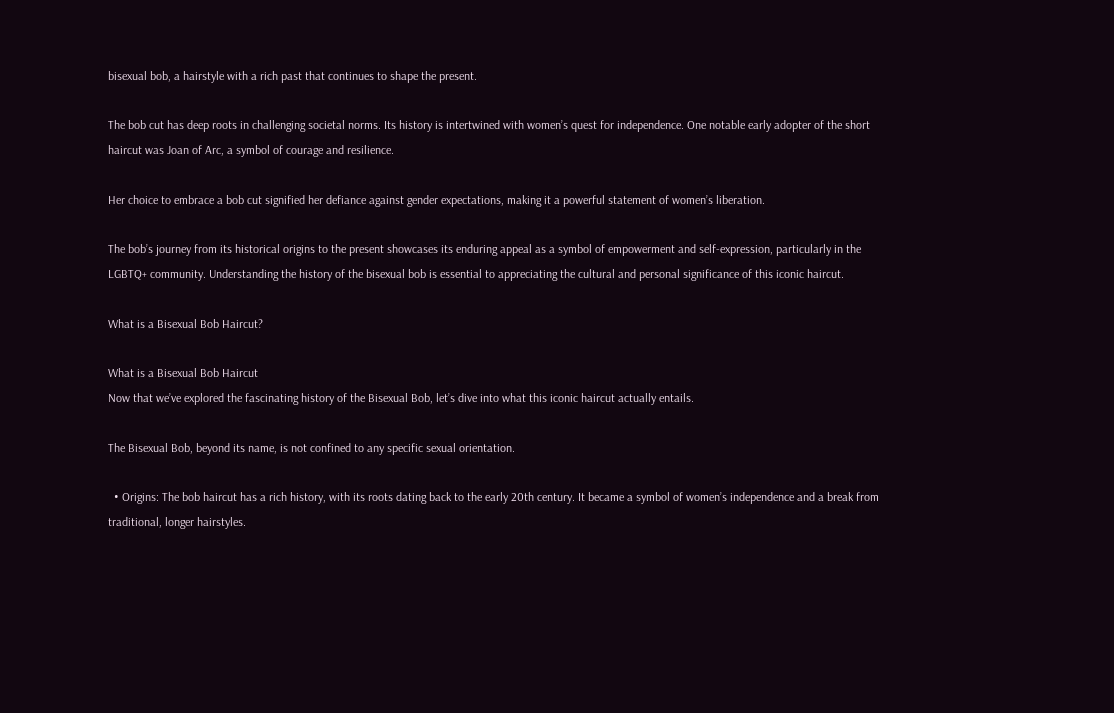bisexual bob, a hairstyle with a rich past that continues to shape the present.

The bob cut has deep roots in challenging societal norms. Its history is intertwined with women’s quest for independence. One notable early adopter of the short haircut was Joan of Arc, a symbol of courage and resilience.

Her choice to embrace a bob cut signified her defiance against gender expectations, making it a powerful statement of women’s liberation.

The bob’s journey from its historical origins to the present showcases its enduring appeal as a symbol of empowerment and self-expression, particularly in the LGBTQ+ community. Understanding the history of the bisexual bob is essential to appreciating the cultural and personal significance of this iconic haircut.

What is a Bisexual Bob Haircut?

What is a Bisexual Bob Haircut
Now that we’ve explored the fascinating history of the Bisexual Bob, let’s dive into what this iconic haircut actually entails.

The Bisexual Bob, beyond its name, is not confined to any specific sexual orientation.

  • Origins: The bob haircut has a rich history, with its roots dating back to the early 20th century. It became a symbol of women’s independence and a break from traditional, longer hairstyles.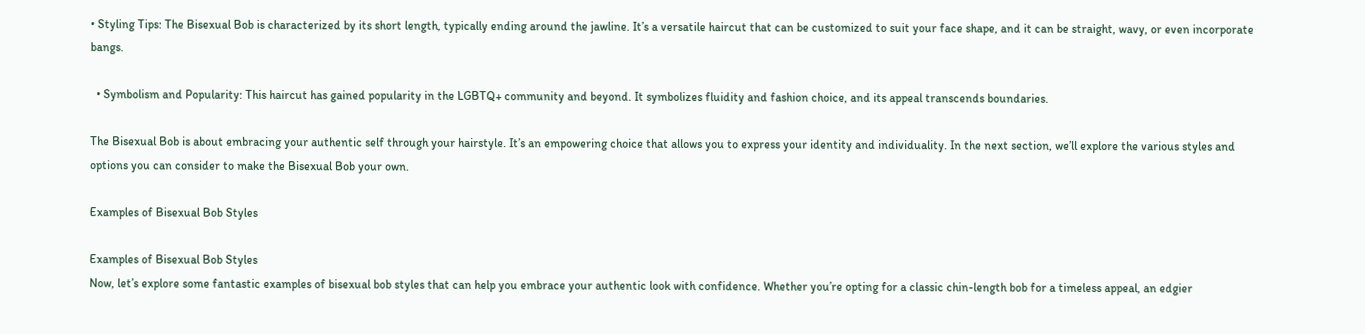• Styling Tips: The Bisexual Bob is characterized by its short length, typically ending around the jawline. It’s a versatile haircut that can be customized to suit your face shape, and it can be straight, wavy, or even incorporate bangs.

  • Symbolism and Popularity: This haircut has gained popularity in the LGBTQ+ community and beyond. It symbolizes fluidity and fashion choice, and its appeal transcends boundaries.

The Bisexual Bob is about embracing your authentic self through your hairstyle. It’s an empowering choice that allows you to express your identity and individuality. In the next section, we’ll explore the various styles and options you can consider to make the Bisexual Bob your own.

Examples of Bisexual Bob Styles

Examples of Bisexual Bob Styles
Now, let’s explore some fantastic examples of bisexual bob styles that can help you embrace your authentic look with confidence. Whether you’re opting for a classic chin-length bob for a timeless appeal, an edgier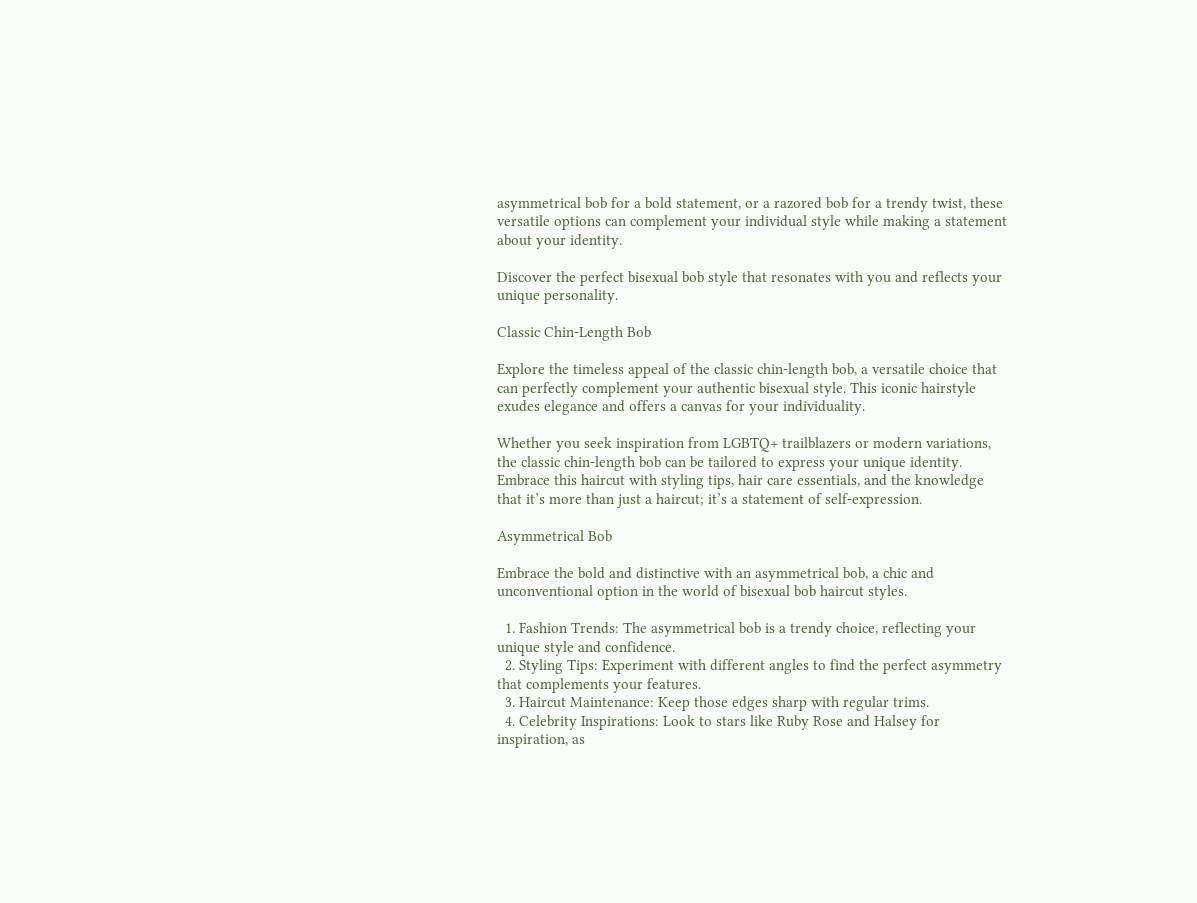asymmetrical bob for a bold statement, or a razored bob for a trendy twist, these versatile options can complement your individual style while making a statement about your identity.

Discover the perfect bisexual bob style that resonates with you and reflects your unique personality.

Classic Chin-Length Bob

Explore the timeless appeal of the classic chin-length bob, a versatile choice that can perfectly complement your authentic bisexual style. This iconic hairstyle exudes elegance and offers a canvas for your individuality.

Whether you seek inspiration from LGBTQ+ trailblazers or modern variations, the classic chin-length bob can be tailored to express your unique identity. Embrace this haircut with styling tips, hair care essentials, and the knowledge that it’s more than just a haircut; it’s a statement of self-expression.

Asymmetrical Bob

Embrace the bold and distinctive with an asymmetrical bob, a chic and unconventional option in the world of bisexual bob haircut styles.

  1. Fashion Trends: The asymmetrical bob is a trendy choice, reflecting your unique style and confidence.
  2. Styling Tips: Experiment with different angles to find the perfect asymmetry that complements your features.
  3. Haircut Maintenance: Keep those edges sharp with regular trims.
  4. Celebrity Inspirations: Look to stars like Ruby Rose and Halsey for inspiration, as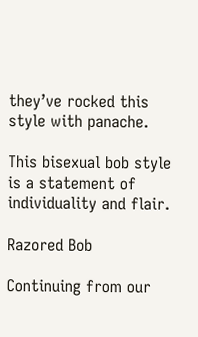they’ve rocked this style with panache.

This bisexual bob style is a statement of individuality and flair.

Razored Bob

Continuing from our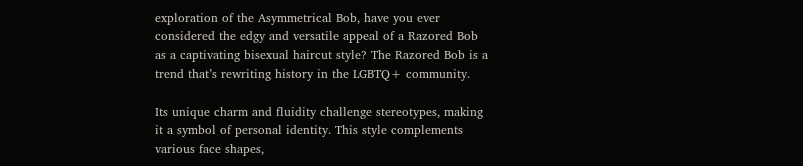exploration of the Asymmetrical Bob, have you ever considered the edgy and versatile appeal of a Razored Bob as a captivating bisexual haircut style? The Razored Bob is a trend that’s rewriting history in the LGBTQ+ community.

Its unique charm and fluidity challenge stereotypes, making it a symbol of personal identity. This style complements various face shapes,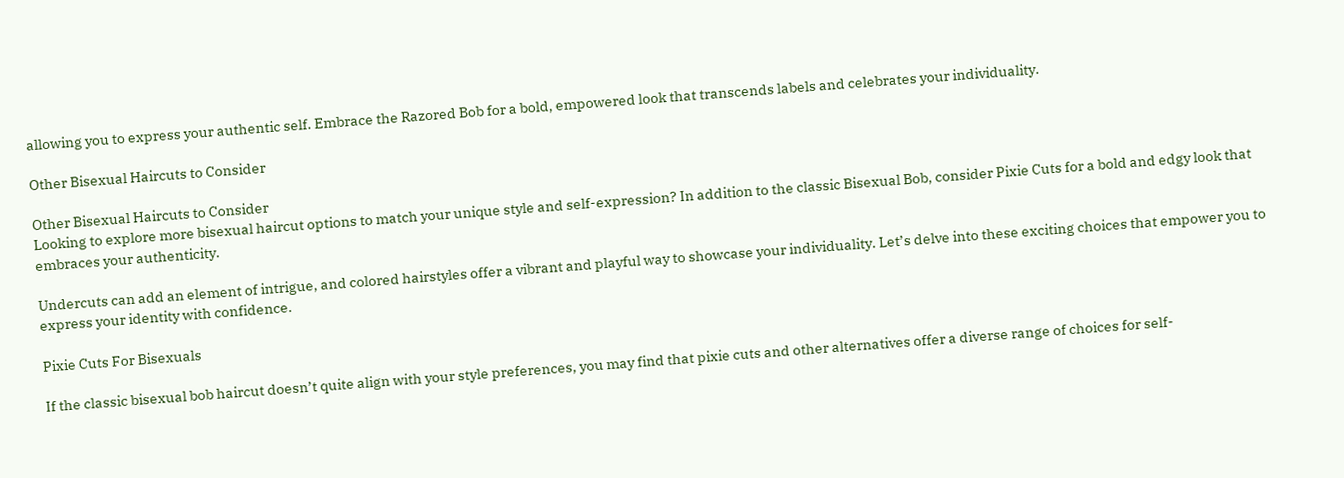allowing you to express your authentic self. Embrace the Razored Bob for a bold, empowered look that transcends labels and celebrates your individuality.

Other Bisexual Haircuts to Consider

Other Bisexual Haircuts to Consider
Looking to explore more bisexual haircut options to match your unique style and self-expression? In addition to the classic Bisexual Bob, consider Pixie Cuts for a bold and edgy look that embraces your authenticity.

Undercuts can add an element of intrigue, and colored hairstyles offer a vibrant and playful way to showcase your individuality. Let’s delve into these exciting choices that empower you to express your identity with confidence.

Pixie Cuts For Bisexuals

If the classic bisexual bob haircut doesn’t quite align with your style preferences, you may find that pixie cuts and other alternatives offer a diverse range of choices for self-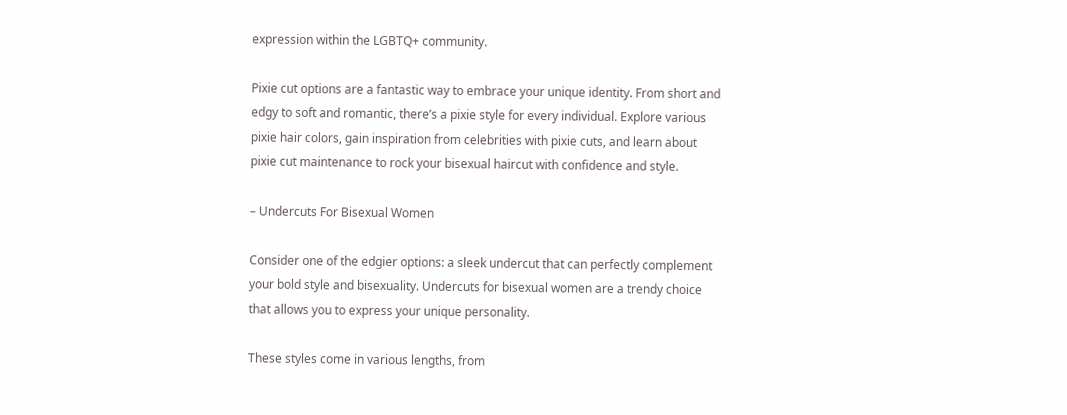expression within the LGBTQ+ community.

Pixie cut options are a fantastic way to embrace your unique identity. From short and edgy to soft and romantic, there’s a pixie style for every individual. Explore various pixie hair colors, gain inspiration from celebrities with pixie cuts, and learn about pixie cut maintenance to rock your bisexual haircut with confidence and style.

– Undercuts For Bisexual Women

Consider one of the edgier options: a sleek undercut that can perfectly complement your bold style and bisexuality. Undercuts for bisexual women are a trendy choice that allows you to express your unique personality.

These styles come in various lengths, from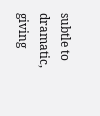subtle to dramatic, giving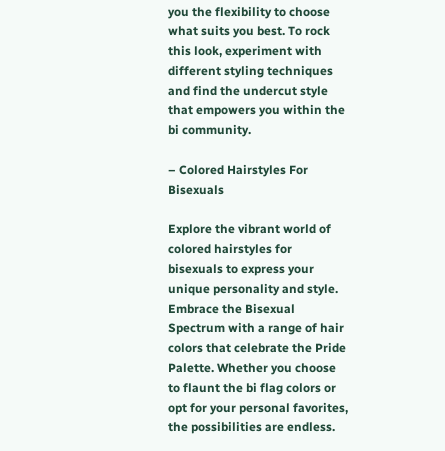you the flexibility to choose what suits you best. To rock this look, experiment with different styling techniques and find the undercut style that empowers you within the bi community.

– Colored Hairstyles For Bisexuals

Explore the vibrant world of colored hairstyles for bisexuals to express your unique personality and style. Embrace the Bisexual Spectrum with a range of hair colors that celebrate the Pride Palette. Whether you choose to flaunt the bi flag colors or opt for your personal favorites, the possibilities are endless.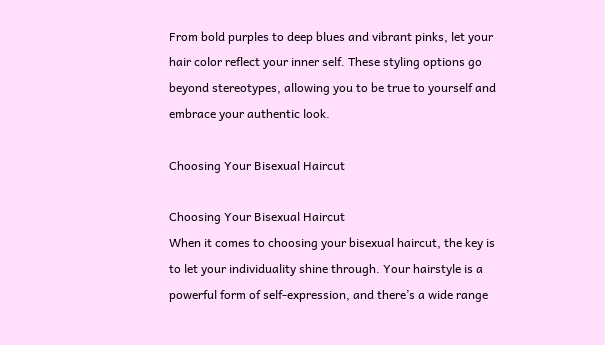From bold purples to deep blues and vibrant pinks, let your hair color reflect your inner self. These styling options go beyond stereotypes, allowing you to be true to yourself and embrace your authentic look.

Choosing Your Bisexual Haircut

Choosing Your Bisexual Haircut
When it comes to choosing your bisexual haircut, the key is to let your individuality shine through. Your hairstyle is a powerful form of self-expression, and there’s a wide range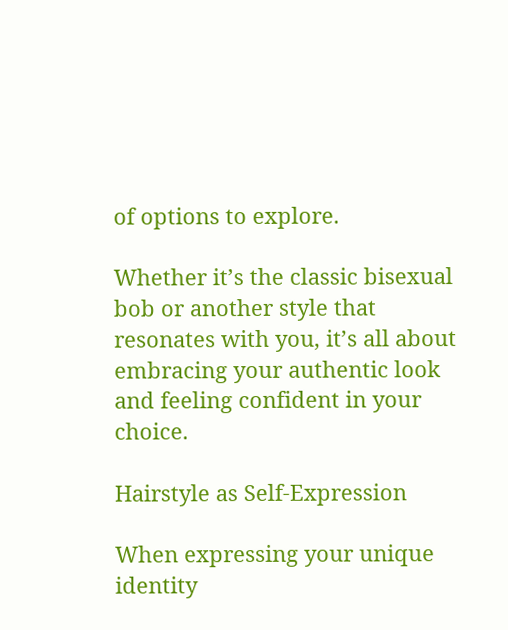of options to explore.

Whether it’s the classic bisexual bob or another style that resonates with you, it’s all about embracing your authentic look and feeling confident in your choice.

Hairstyle as Self-Expression

When expressing your unique identity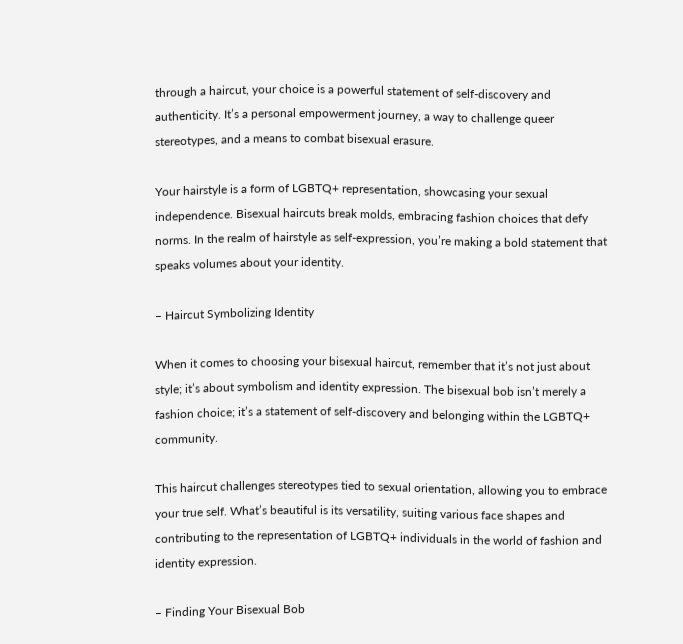through a haircut, your choice is a powerful statement of self-discovery and authenticity. It’s a personal empowerment journey, a way to challenge queer stereotypes, and a means to combat bisexual erasure.

Your hairstyle is a form of LGBTQ+ representation, showcasing your sexual independence. Bisexual haircuts break molds, embracing fashion choices that defy norms. In the realm of hairstyle as self-expression, you’re making a bold statement that speaks volumes about your identity.

– Haircut Symbolizing Identity

When it comes to choosing your bisexual haircut, remember that it’s not just about style; it’s about symbolism and identity expression. The bisexual bob isn’t merely a fashion choice; it’s a statement of self-discovery and belonging within the LGBTQ+ community.

This haircut challenges stereotypes tied to sexual orientation, allowing you to embrace your true self. What’s beautiful is its versatility, suiting various face shapes and contributing to the representation of LGBTQ+ individuals in the world of fashion and identity expression.

– Finding Your Bisexual Bob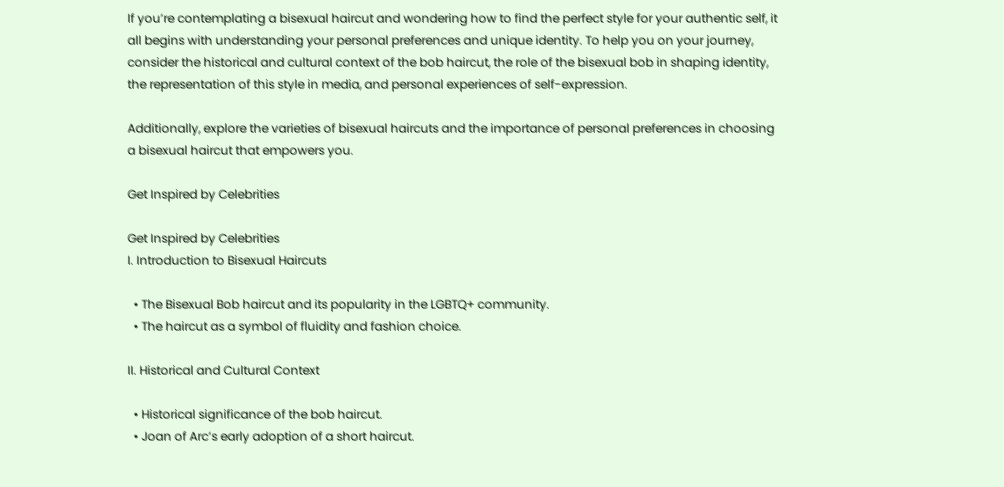If you’re contemplating a bisexual haircut and wondering how to find the perfect style for your authentic self, it all begins with understanding your personal preferences and unique identity. To help you on your journey, consider the historical and cultural context of the bob haircut, the role of the bisexual bob in shaping identity, the representation of this style in media, and personal experiences of self-expression.

Additionally, explore the varieties of bisexual haircuts and the importance of personal preferences in choosing a bisexual haircut that empowers you.

Get Inspired by Celebrities

Get Inspired by Celebrities
I. Introduction to Bisexual Haircuts

  • The Bisexual Bob haircut and its popularity in the LGBTQ+ community.
  • The haircut as a symbol of fluidity and fashion choice.

II. Historical and Cultural Context

  • Historical significance of the bob haircut.
  • Joan of Arc’s early adoption of a short haircut.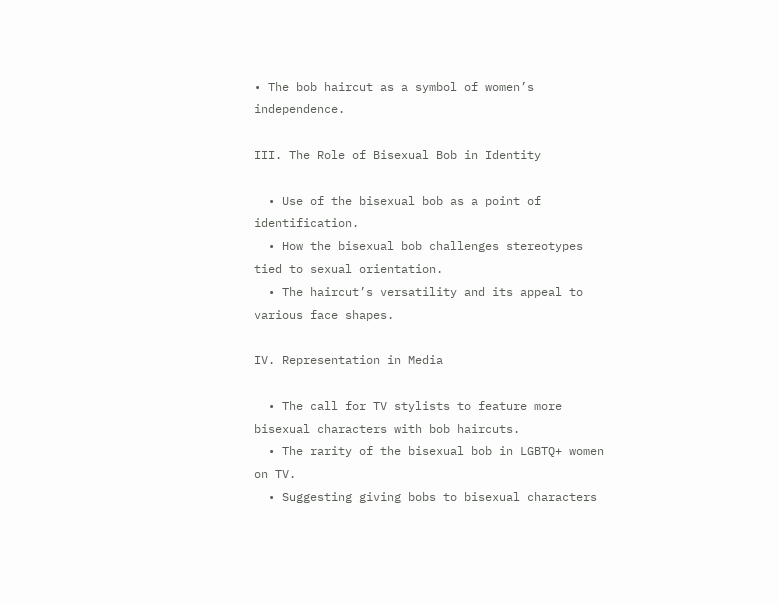• The bob haircut as a symbol of women’s independence.

III. The Role of Bisexual Bob in Identity

  • Use of the bisexual bob as a point of identification.
  • How the bisexual bob challenges stereotypes tied to sexual orientation.
  • The haircut’s versatility and its appeal to various face shapes.

IV. Representation in Media

  • The call for TV stylists to feature more bisexual characters with bob haircuts.
  • The rarity of the bisexual bob in LGBTQ+ women on TV.
  • Suggesting giving bobs to bisexual characters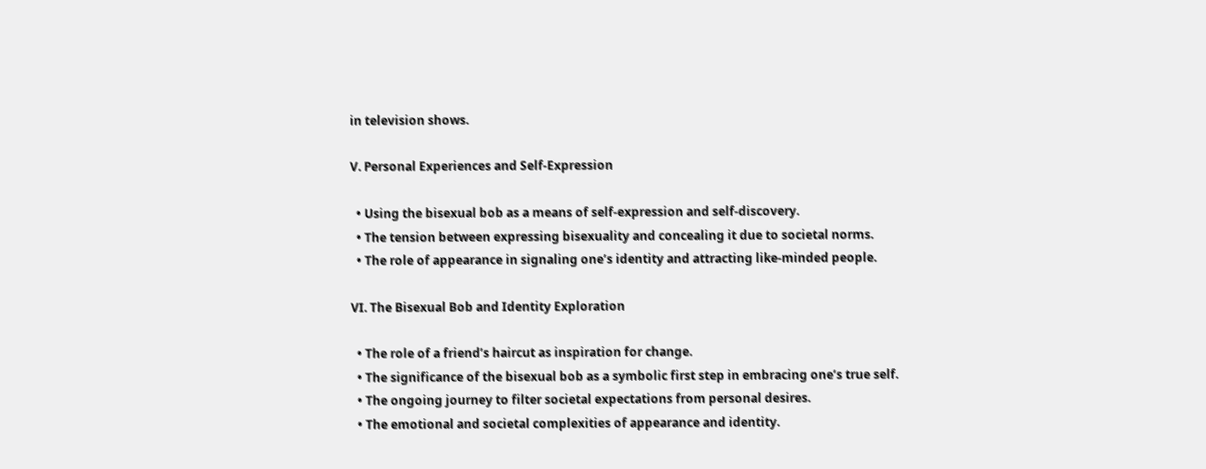in television shows.

V. Personal Experiences and Self-Expression

  • Using the bisexual bob as a means of self-expression and self-discovery.
  • The tension between expressing bisexuality and concealing it due to societal norms.
  • The role of appearance in signaling one’s identity and attracting like-minded people.

VI. The Bisexual Bob and Identity Exploration

  • The role of a friend’s haircut as inspiration for change.
  • The significance of the bisexual bob as a symbolic first step in embracing one’s true self.
  • The ongoing journey to filter societal expectations from personal desires.
  • The emotional and societal complexities of appearance and identity.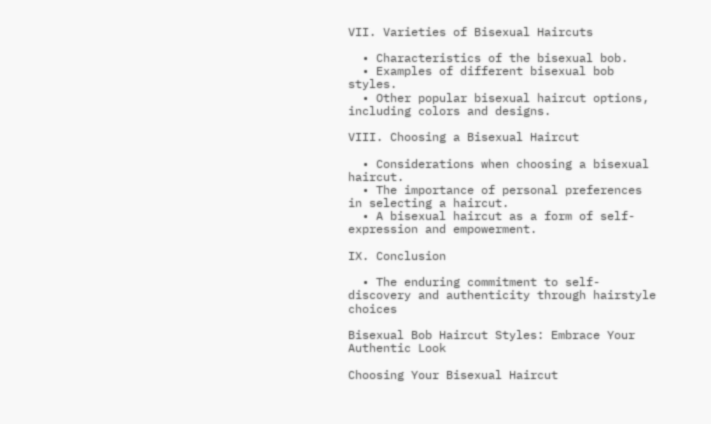VII. Varieties of Bisexual Haircuts

  • Characteristics of the bisexual bob.
  • Examples of different bisexual bob styles.
  • Other popular bisexual haircut options, including colors and designs.

VIII. Choosing a Bisexual Haircut

  • Considerations when choosing a bisexual haircut.
  • The importance of personal preferences in selecting a haircut.
  • A bisexual haircut as a form of self-expression and empowerment.

IX. Conclusion

  • The enduring commitment to self-discovery and authenticity through hairstyle choices

Bisexual Bob Haircut Styles: Embrace Your Authentic Look

Choosing Your Bisexual Haircut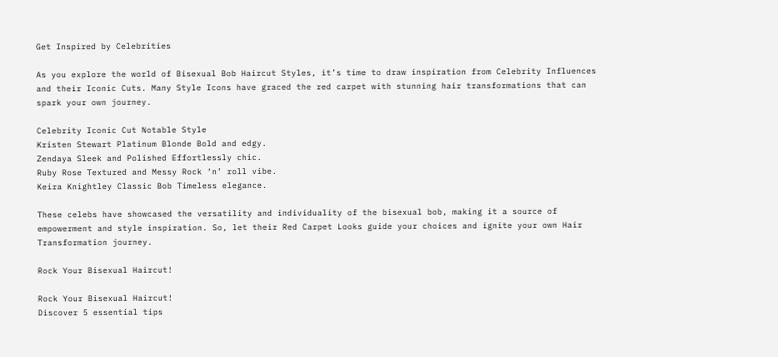Get Inspired by Celebrities

As you explore the world of Bisexual Bob Haircut Styles, it’s time to draw inspiration from Celebrity Influences and their Iconic Cuts. Many Style Icons have graced the red carpet with stunning hair transformations that can spark your own journey.

Celebrity Iconic Cut Notable Style
Kristen Stewart Platinum Blonde Bold and edgy.
Zendaya Sleek and Polished Effortlessly chic.
Ruby Rose Textured and Messy Rock ‘n’ roll vibe.
Keira Knightley Classic Bob Timeless elegance.

These celebs have showcased the versatility and individuality of the bisexual bob, making it a source of empowerment and style inspiration. So, let their Red Carpet Looks guide your choices and ignite your own Hair Transformation journey.

Rock Your Bisexual Haircut!

Rock Your Bisexual Haircut!
Discover 5 essential tips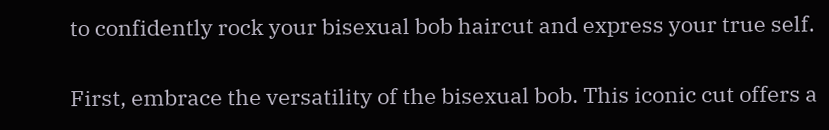to confidently rock your bisexual bob haircut and express your true self.

First, embrace the versatility of the bisexual bob. This iconic cut offers a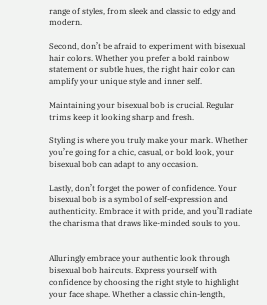range of styles, from sleek and classic to edgy and modern.

Second, don’t be afraid to experiment with bisexual hair colors. Whether you prefer a bold rainbow statement or subtle hues, the right hair color can amplify your unique style and inner self.

Maintaining your bisexual bob is crucial. Regular trims keep it looking sharp and fresh.

Styling is where you truly make your mark. Whether you’re going for a chic, casual, or bold look, your bisexual bob can adapt to any occasion.

Lastly, don’t forget the power of confidence. Your bisexual bob is a symbol of self-expression and authenticity. Embrace it with pride, and you’ll radiate the charisma that draws like-minded souls to you.


Alluringly embrace your authentic look through bisexual bob haircuts. Express yourself with confidence by choosing the right style to highlight your face shape. Whether a classic chin-length,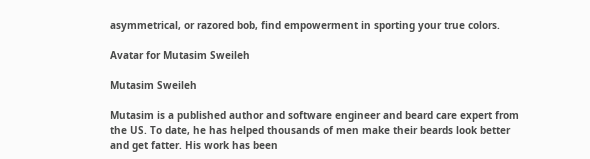asymmetrical, or razored bob, find empowerment in sporting your true colors.

Avatar for Mutasim Sweileh

Mutasim Sweileh

Mutasim is a published author and software engineer and beard care expert from the US. To date, he has helped thousands of men make their beards look better and get fatter. His work has been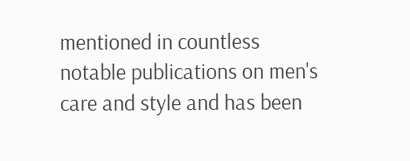mentioned in countless notable publications on men's care and style and has been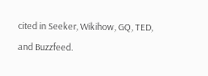cited in Seeker, Wikihow, GQ, TED, and Buzzfeed.